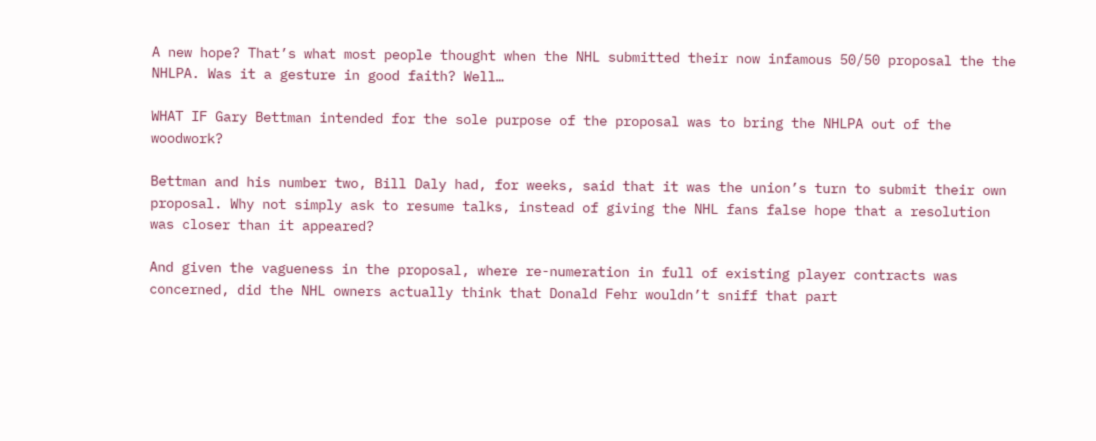A new hope? That’s what most people thought when the NHL submitted their now infamous 50/50 proposal the the NHLPA. Was it a gesture in good faith? Well…

WHAT IF Gary Bettman intended for the sole purpose of the proposal was to bring the NHLPA out of the woodwork?

Bettman and his number two, Bill Daly had, for weeks, said that it was the union’s turn to submit their own proposal. Why not simply ask to resume talks, instead of giving the NHL fans false hope that a resolution was closer than it appeared?

And given the vagueness in the proposal, where re-numeration in full of existing player contracts was concerned, did the NHL owners actually think that Donald Fehr wouldn’t sniff that part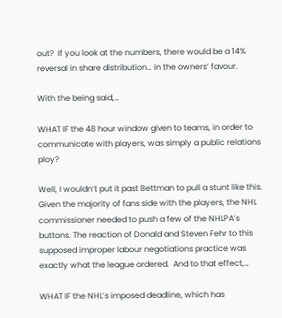out?  If you look at the numbers, there would be a 14% reversal in share distribution… in the owners’ favour.

With the being said,…

WHAT IF the 48 hour window given to teams, in order to communicate with players, was simply a public relations ploy?

Well, I wouldn’t put it past Bettman to pull a stunt like this. Given the majority of fans side with the players, the NHL commissioner needed to push a few of the NHLPA’s buttons. The reaction of Donald and Steven Fehr to this supposed improper labour negotiations practice was exactly what the league ordered.  And to that effect,…

WHAT IF the NHL’s imposed deadline, which has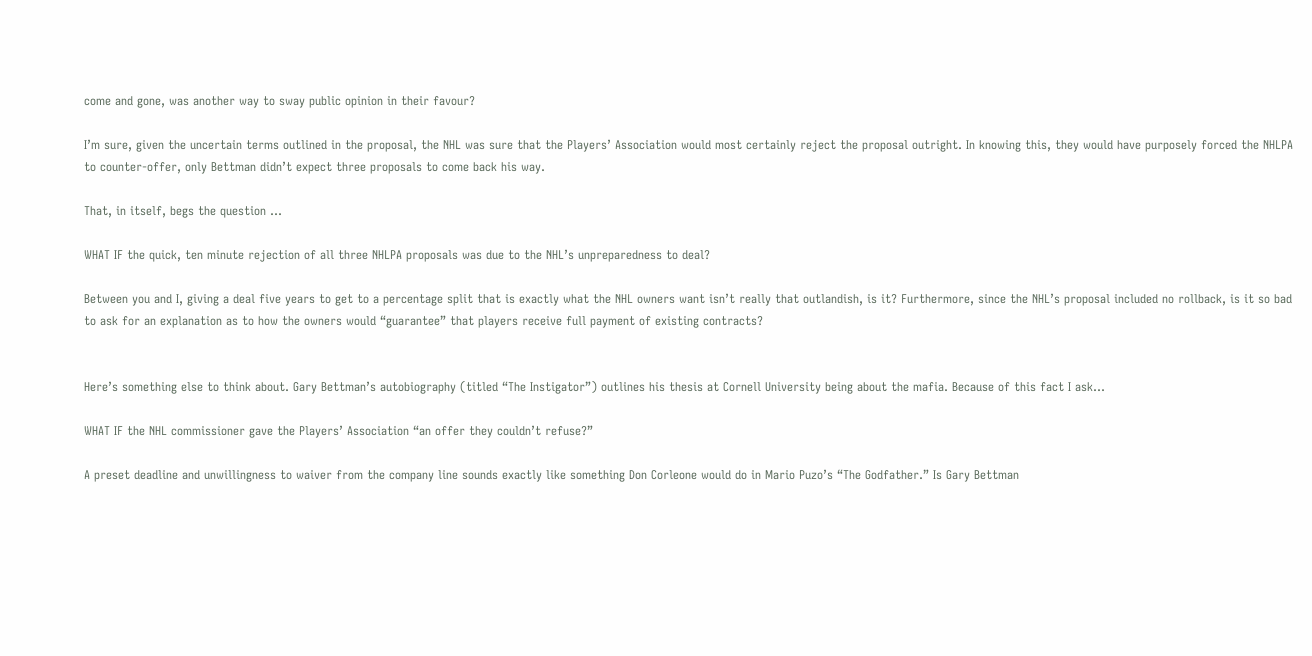come and gone, was another way to sway public opinion in their favour?

I’m sure, given the uncertain terms outlined in the proposal, the NHL was sure that the Players’ Association would most certainly reject the proposal outright. In knowing this, they would have purposely forced the NHLPA to counter-offer, only Bettman didn’t expect three proposals to come back his way.

That, in itself, begs the question …

WHAT IF the quick, ten minute rejection of all three NHLPA proposals was due to the NHL’s unpreparedness to deal?

Between you and I, giving a deal five years to get to a percentage split that is exactly what the NHL owners want isn’t really that outlandish, is it? Furthermore, since the NHL’s proposal included no rollback, is it so bad to ask for an explanation as to how the owners would “guarantee” that players receive full payment of existing contracts?


Here’s something else to think about. Gary Bettman’s autobiography (titled “The Instigator”) outlines his thesis at Cornell University being about the mafia. Because of this fact I ask…

WHAT IF the NHL commissioner gave the Players’ Association “an offer they couldn’t refuse?”

A preset deadline and unwillingness to waiver from the company line sounds exactly like something Don Corleone would do in Mario Puzo’s “The Godfather.” Is Gary Bettman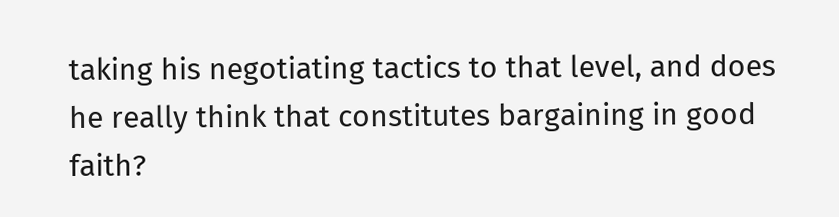taking his negotiating tactics to that level, and does he really think that constitutes bargaining in good faith?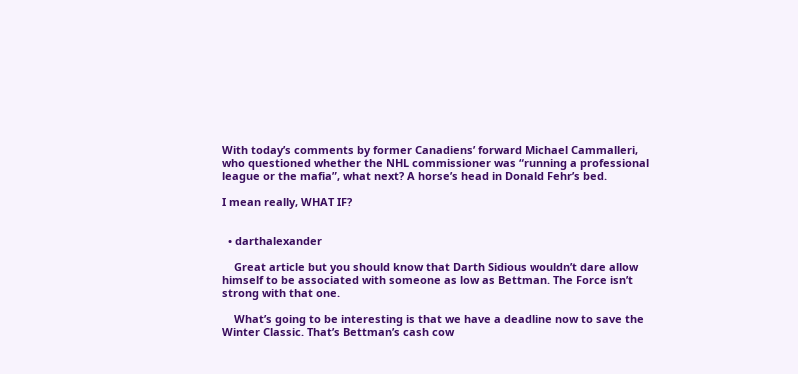With today’s comments by former Canadiens’ forward Michael Cammalleri, who questioned whether the NHL commissioner was “running a professional league or the mafia”, what next? A horse’s head in Donald Fehr’s bed.

I mean really, WHAT IF?


  • darthalexander

    Great article but you should know that Darth Sidious wouldn’t dare allow himself to be associated with someone as low as Bettman. The Force isn’t strong with that one.

    What’s going to be interesting is that we have a deadline now to save the Winter Classic. That’s Bettman’s cash cow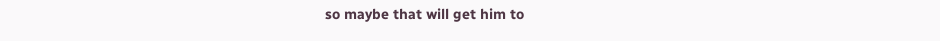so maybe that will get him to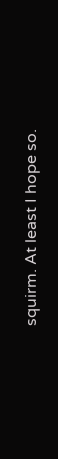squirm. At least I hope so.